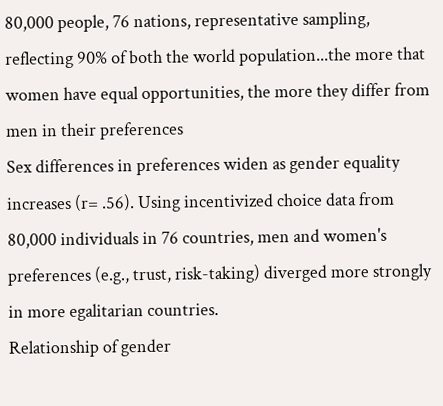80,000 people, 76 nations, representative sampling, reflecting 90% of both the world population...the more that women have equal opportunities, the more they differ from men in their preferences
Sex differences in preferences widen as gender equality increases (r= .56). Using incentivized choice data from 80,000 individuals in 76 countries, men and women's preferences (e.g., trust, risk-taking) diverged more strongly in more egalitarian countries.
Relationship of gender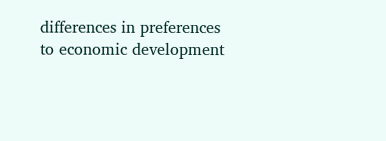differences in preferences to economic development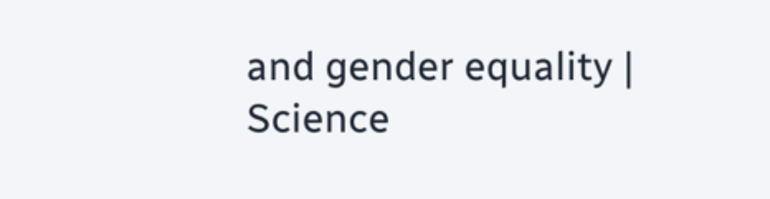and gender equality | Science